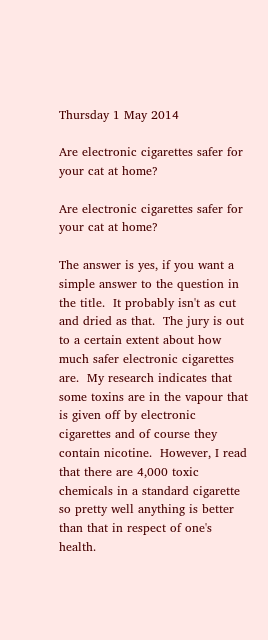Thursday 1 May 2014

Are electronic cigarettes safer for your cat at home?

Are electronic cigarettes safer for your cat at home?

The answer is yes, if you want a simple answer to the question in the title.  It probably isn't as cut and dried as that.  The jury is out to a certain extent about how much safer electronic cigarettes are.  My research indicates that some toxins are in the vapour that is given off by electronic cigarettes and of course they contain nicotine.  However, I read that there are 4,000 toxic chemicals in a standard cigarette so pretty well anything is better than that in respect of one's health.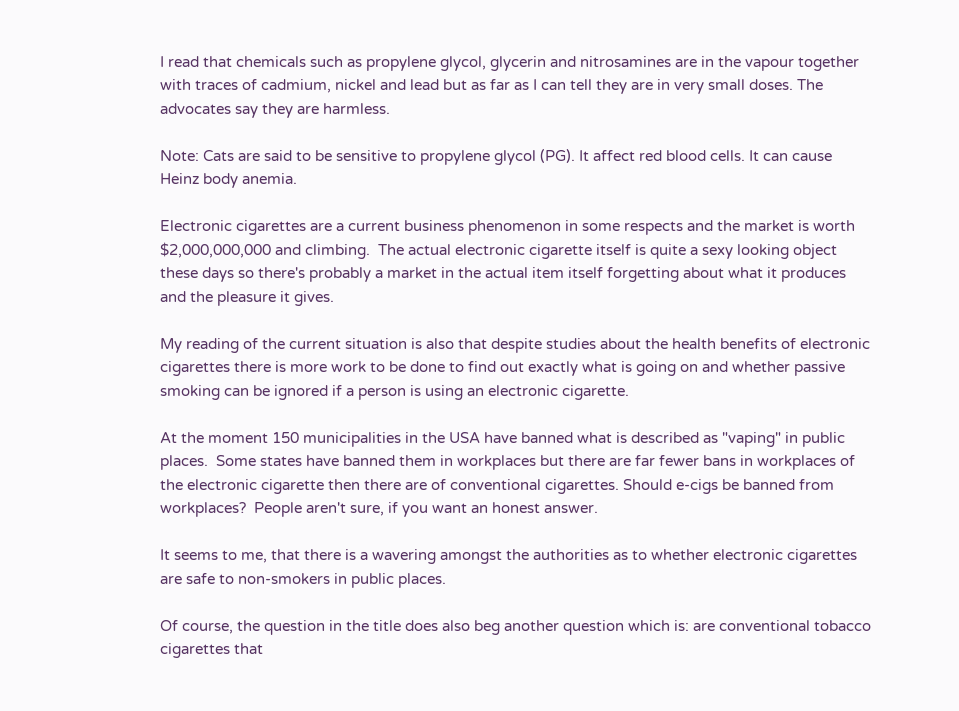I read that chemicals such as propylene glycol, glycerin and nitrosamines are in the vapour together with traces of cadmium, nickel and lead but as far as I can tell they are in very small doses. The advocates say they are harmless.

Note: Cats are said to be sensitive to propylene glycol (PG). It affect red blood cells. It can cause Heinz body anemia.

Electronic cigarettes are a current business phenomenon in some respects and the market is worth $2,000,000,000 and climbing.  The actual electronic cigarette itself is quite a sexy looking object these days so there's probably a market in the actual item itself forgetting about what it produces and the pleasure it gives.

My reading of the current situation is also that despite studies about the health benefits of electronic cigarettes there is more work to be done to find out exactly what is going on and whether passive smoking can be ignored if a person is using an electronic cigarette.

At the moment 150 municipalities in the USA have banned what is described as "vaping" in public places.  Some states have banned them in workplaces but there are far fewer bans in workplaces of the electronic cigarette then there are of conventional cigarettes. Should e-cigs be banned from workplaces?  People aren't sure, if you want an honest answer.

It seems to me, that there is a wavering amongst the authorities as to whether electronic cigarettes are safe to non-smokers in public places.

Of course, the question in the title does also beg another question which is: are conventional tobacco cigarettes that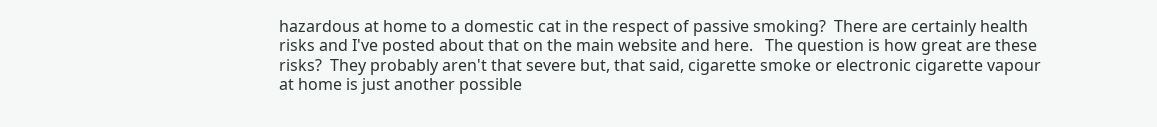hazardous at home to a domestic cat in the respect of passive smoking?  There are certainly health risks and I've posted about that on the main website and here.   The question is how great are these risks?  They probably aren't that severe but, that said, cigarette smoke or electronic cigarette vapour at home is just another possible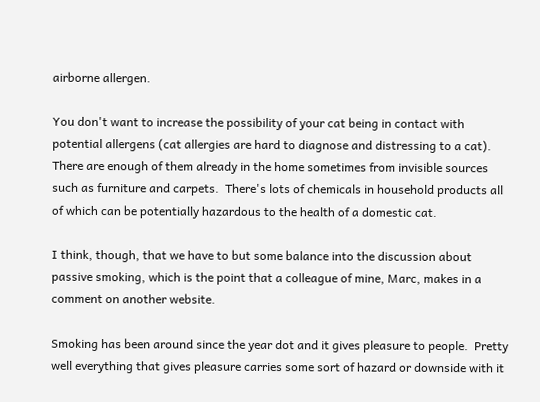airborne allergen.

You don't want to increase the possibility of your cat being in contact with potential allergens (cat allergies are hard to diagnose and distressing to a cat).   There are enough of them already in the home sometimes from invisible sources such as furniture and carpets.  There's lots of chemicals in household products all of which can be potentially hazardous to the health of a domestic cat.

I think, though, that we have to but some balance into the discussion about passive smoking, which is the point that a colleague of mine, Marc, makes in a comment on another website.

Smoking has been around since the year dot and it gives pleasure to people.  Pretty well everything that gives pleasure carries some sort of hazard or downside with it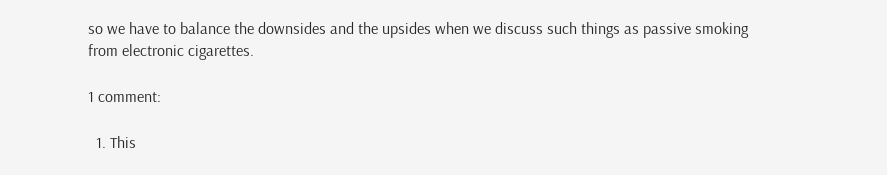so we have to balance the downsides and the upsides when we discuss such things as passive smoking from electronic cigarettes.

1 comment:

  1. This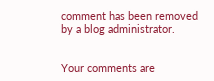comment has been removed by a blog administrator.


Your comments are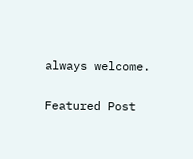always welcome.

Featured Post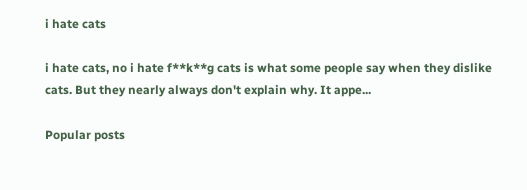i hate cats

i hate cats, no i hate f**k**g cats is what some people say when they dislike cats. But they nearly always don't explain why. It appe...

Popular posts